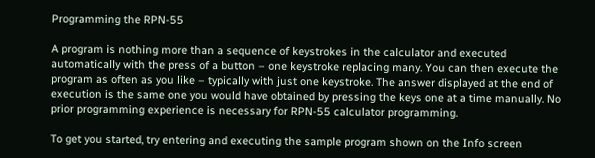Programming the RPN-55

A program is nothing more than a sequence of keystrokes in the calculator and executed automatically with the press of a button – one keystroke replacing many. You can then execute the program as often as you like – typically with just one keystroke. The answer displayed at the end of execution is the same one you would have obtained by pressing the keys one at a time manually. No prior programming experience is necessary for RPN-55 calculator programming.

To get you started, try entering and executing the sample program shown on the Info screen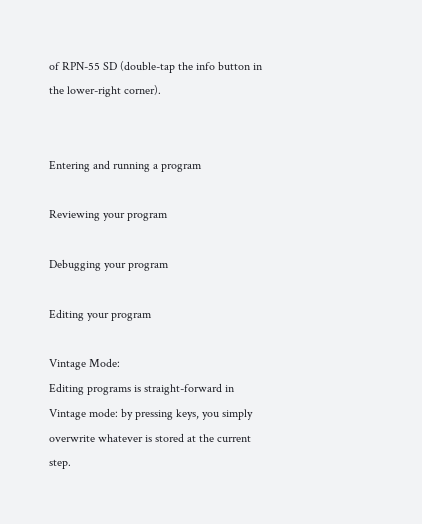of RPN-55 SD (double-tap the info button in the lower-right corner).


Entering and running a program

Reviewing your program

Debugging your program

Editing your program

Vintage Mode:
Editing programs is straight-forward in Vintage mode: by pressing keys, you simply overwrite whatever is stored at the current step.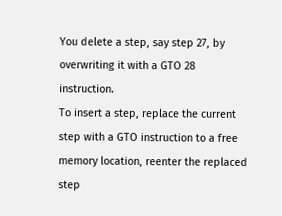You delete a step, say step 27, by overwriting it with a GTO 28 instruction.
To insert a step, replace the current step with a GTO instruction to a free memory location, reenter the replaced step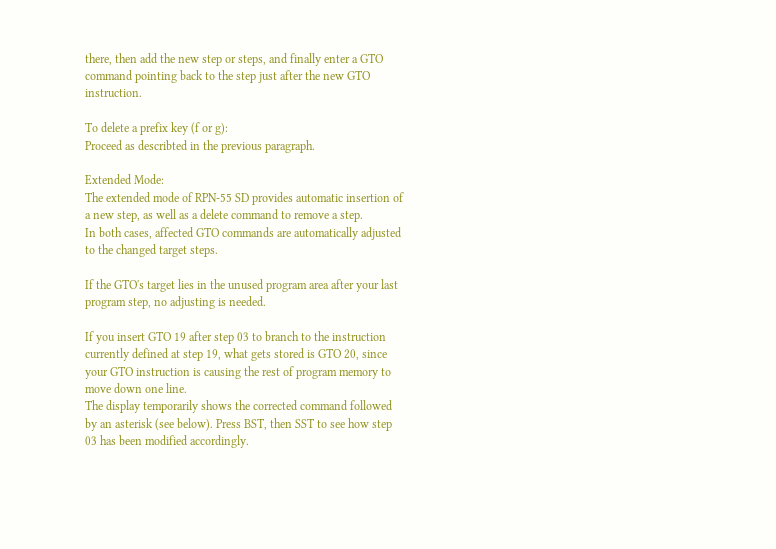there, then add the new step or steps, and finally enter a GTO command pointing back to the step just after the new GTO instruction.

To delete a prefix key (f or g):
Proceed as describted in the previous paragraph.

Extended Mode:
The extended mode of RPN-55 SD provides automatic insertion of a new step, as well as a delete command to remove a step.
In both cases, affected GTO commands are automatically adjusted to the changed target steps.

If the GTO's target lies in the unused program area after your last program step, no adjusting is needed.

If you insert GTO 19 after step 03 to branch to the instruction currently defined at step 19, what gets stored is GTO 20, since your GTO instruction is causing the rest of program memory to move down one line.
The display temporarily shows the corrected command followed by an asterisk (see below). Press BST, then SST to see how step 03 has been modified accordingly.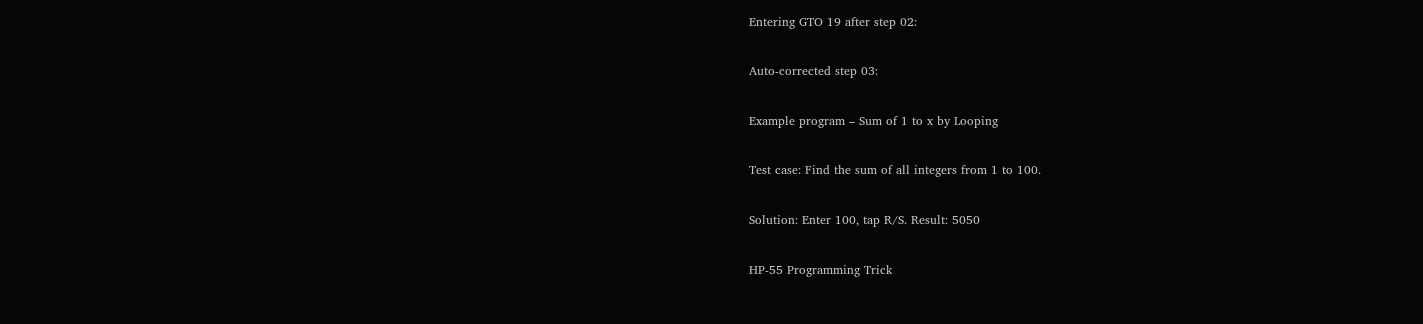Entering GTO 19 after step 02:

Auto-corrected step 03:

Example program – Sum of 1 to x by Looping

Test case: Find the sum of all integers from 1 to 100.

Solution: Enter 100, tap R/S. Result: 5050

HP-55 Programming Trick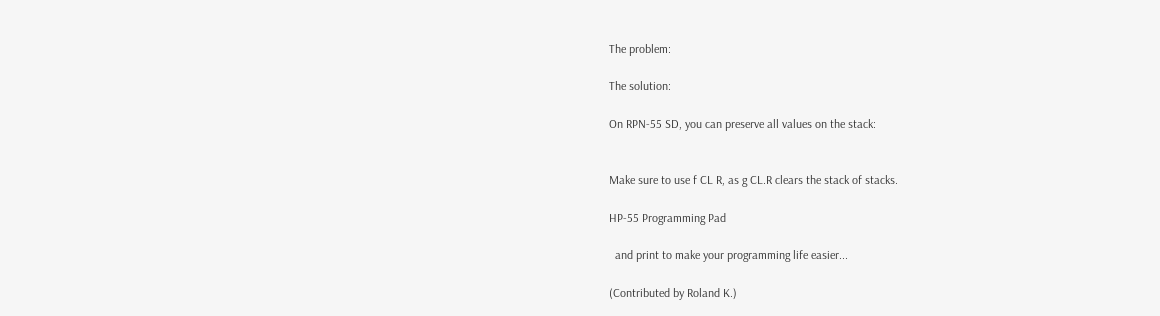The problem:

The solution:

On RPN-55 SD, you can preserve all values on the stack:


Make sure to use f CL R, as g CL.R clears the stack of stacks.

HP-55 Programming Pad

  and print to make your programming life easier...

(Contributed by Roland K.)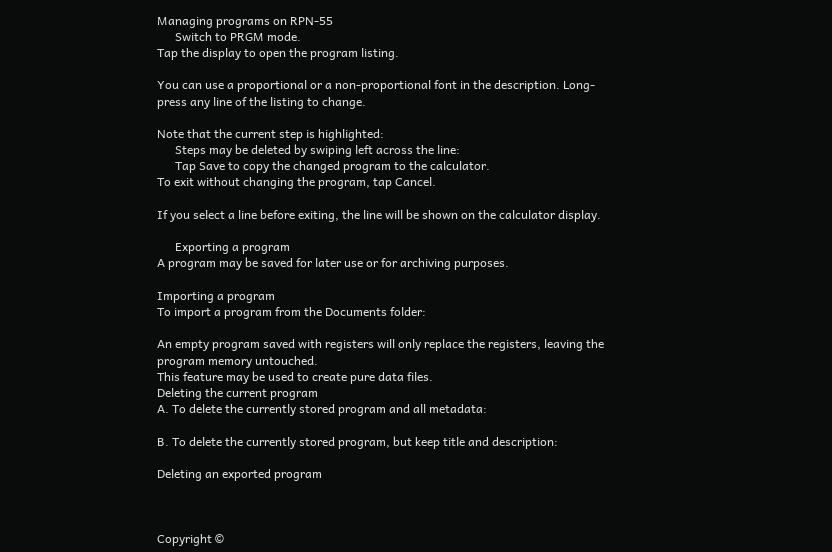Managing programs on RPN-55
      Switch to PRGM mode.
Tap the display to open the program listing.

You can use a proportional or a non-proportional font in the description. Long-press any line of the listing to change.

Note that the current step is highlighted:
      Steps may be deleted by swiping left across the line:
      Tap Save to copy the changed program to the calculator.
To exit without changing the program, tap Cancel.

If you select a line before exiting, the line will be shown on the calculator display.

      Exporting a program
A program may be saved for later use or for archiving purposes.

Importing a program
To import a program from the Documents folder:

An empty program saved with registers will only replace the registers, leaving the program memory untouched.
This feature may be used to create pure data files.
Deleting the current program
A. To delete the currently stored program and all metadata:

B. To delete the currently stored program, but keep title and description:

Deleting an exported program



Copyright ©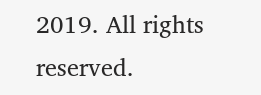2019. All rights reserved.